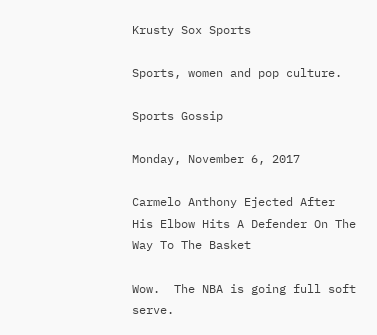Krusty Sox Sports

Sports, women and pop culture.

Sports Gossip

Monday, November 6, 2017

Carmelo Anthony Ejected After His Elbow Hits A Defender On The Way To The Basket

Wow.  The NBA is going full soft serve.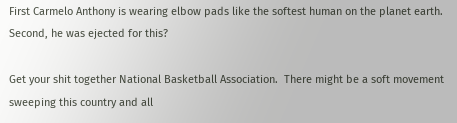First Carmelo Anthony is wearing elbow pads like the softest human on the planet earth.  Second, he was ejected for this?

Get your shit together National Basketball Association.  There might be a soft movement sweeping this country and all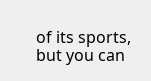of its sports, but you can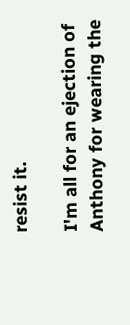resist it.

I'm all for an ejection of Anthony for wearing the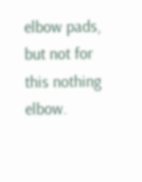elbow pads, but not for this nothing elbow.